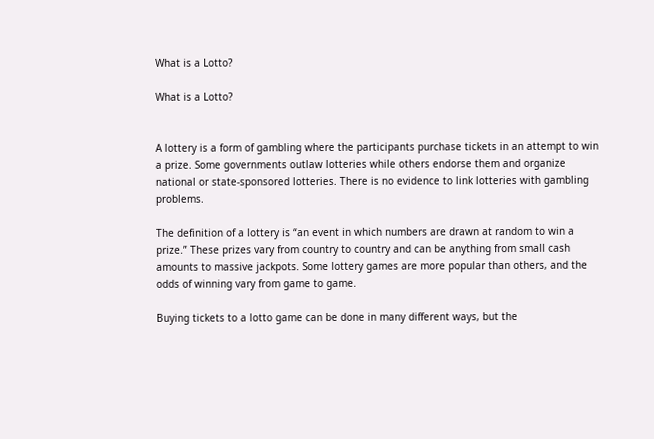What is a Lotto?

What is a Lotto?


A lottery is a form of gambling where the participants purchase tickets in an attempt to win a prize. Some governments outlaw lotteries while others endorse them and organize national or state-sponsored lotteries. There is no evidence to link lotteries with gambling problems.

The definition of a lottery is “an event in which numbers are drawn at random to win a prize.” These prizes vary from country to country and can be anything from small cash amounts to massive jackpots. Some lottery games are more popular than others, and the odds of winning vary from game to game.

Buying tickets to a lotto game can be done in many different ways, but the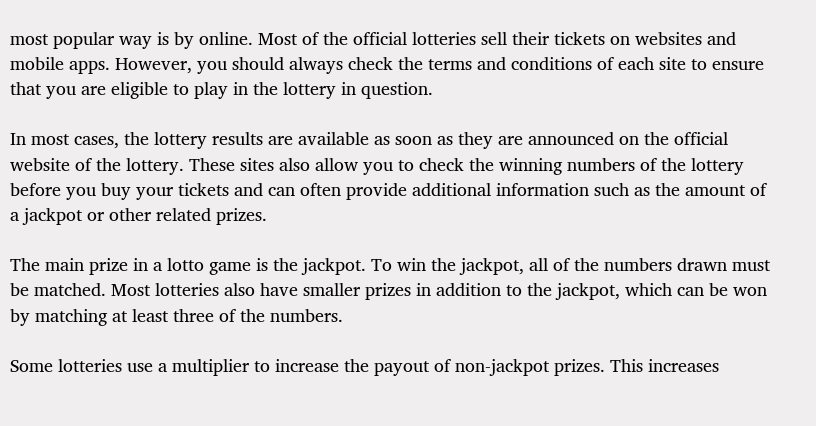most popular way is by online. Most of the official lotteries sell their tickets on websites and mobile apps. However, you should always check the terms and conditions of each site to ensure that you are eligible to play in the lottery in question.

In most cases, the lottery results are available as soon as they are announced on the official website of the lottery. These sites also allow you to check the winning numbers of the lottery before you buy your tickets and can often provide additional information such as the amount of a jackpot or other related prizes.

The main prize in a lotto game is the jackpot. To win the jackpot, all of the numbers drawn must be matched. Most lotteries also have smaller prizes in addition to the jackpot, which can be won by matching at least three of the numbers.

Some lotteries use a multiplier to increase the payout of non-jackpot prizes. This increases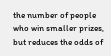the number of people who win smaller prizes, but reduces the odds of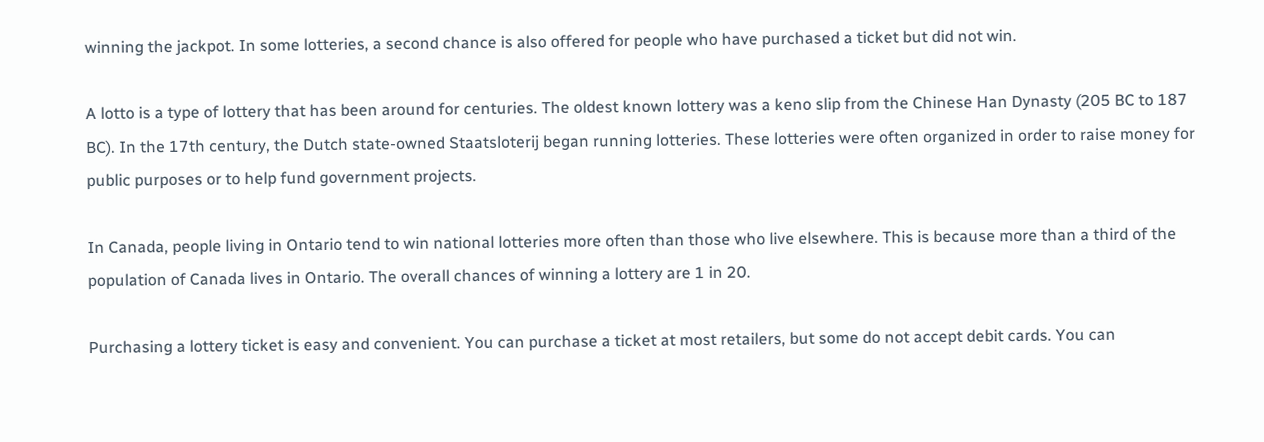winning the jackpot. In some lotteries, a second chance is also offered for people who have purchased a ticket but did not win.

A lotto is a type of lottery that has been around for centuries. The oldest known lottery was a keno slip from the Chinese Han Dynasty (205 BC to 187 BC). In the 17th century, the Dutch state-owned Staatsloterij began running lotteries. These lotteries were often organized in order to raise money for public purposes or to help fund government projects.

In Canada, people living in Ontario tend to win national lotteries more often than those who live elsewhere. This is because more than a third of the population of Canada lives in Ontario. The overall chances of winning a lottery are 1 in 20.

Purchasing a lottery ticket is easy and convenient. You can purchase a ticket at most retailers, but some do not accept debit cards. You can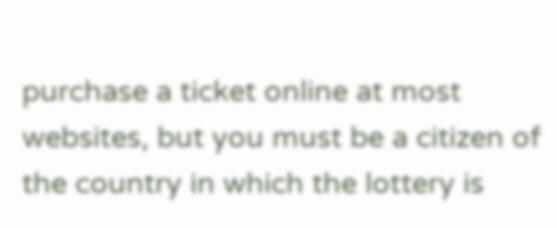purchase a ticket online at most websites, but you must be a citizen of the country in which the lottery is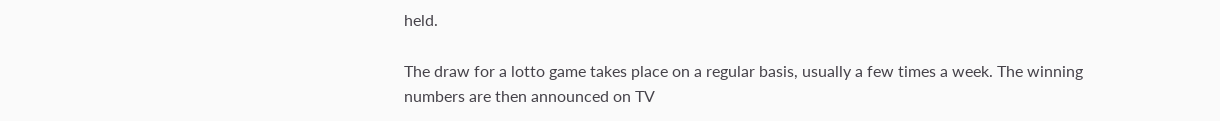held.

The draw for a lotto game takes place on a regular basis, usually a few times a week. The winning numbers are then announced on TV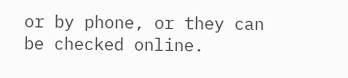or by phone, or they can be checked online.